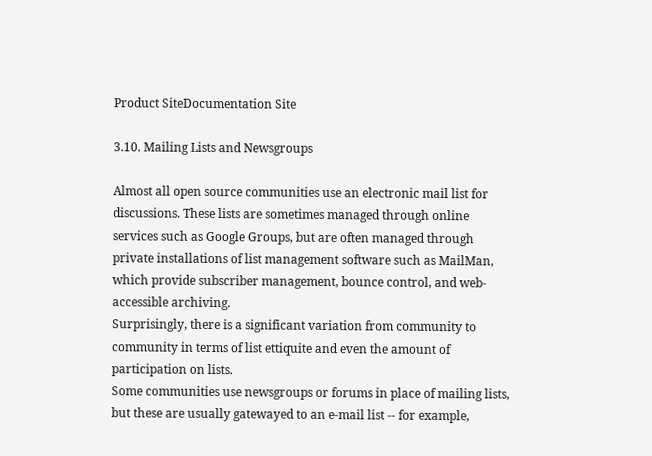Product SiteDocumentation Site

3.10. Mailing Lists and Newsgroups

Almost all open source communities use an electronic mail list for discussions. These lists are sometimes managed through online services such as Google Groups, but are often managed through private installations of list management software such as MailMan, which provide subscriber management, bounce control, and web-accessible archiving.
Surprisingly, there is a significant variation from community to community in terms of list ettiquite and even the amount of participation on lists.
Some communities use newsgroups or forums in place of mailing lists, but these are usually gatewayed to an e-mail list -- for example,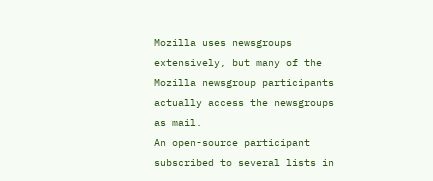Mozilla uses newsgroups extensively, but many of the Mozilla newsgroup participants actually access the newsgroups as mail.
An open-source participant subscribed to several lists in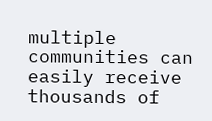multiple communities can easily receive thousands of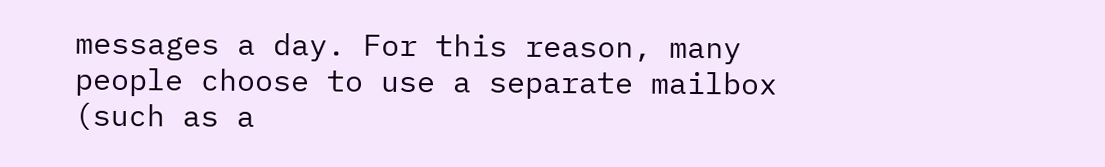messages a day. For this reason, many people choose to use a separate mailbox (such as a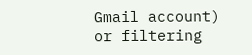Gmail account) or filtering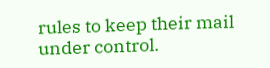rules to keep their mail under control.